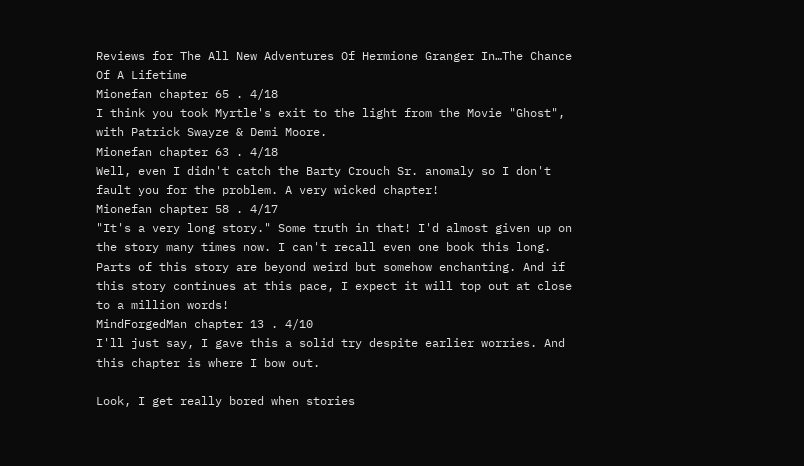Reviews for The All New Adventures Of Hermione Granger In…The Chance Of A Lifetime
Mionefan chapter 65 . 4/18
I think you took Myrtle's exit to the light from the Movie "Ghost", with Patrick Swayze & Demi Moore.
Mionefan chapter 63 . 4/18
Well, even I didn't catch the Barty Crouch Sr. anomaly so I don't fault you for the problem. A very wicked chapter!
Mionefan chapter 58 . 4/17
"It's a very long story." Some truth in that! I'd almost given up on the story many times now. I can't recall even one book this long. Parts of this story are beyond weird but somehow enchanting. And if this story continues at this pace, I expect it will top out at close to a million words!
MindForgedMan chapter 13 . 4/10
I'll just say, I gave this a solid try despite earlier worries. And this chapter is where I bow out.

Look, I get really bored when stories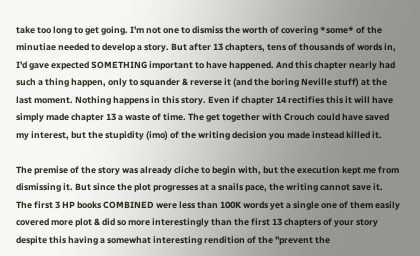take too long to get going. I'm not one to dismiss the worth of covering *some* of the minutiae needed to develop a story. But after 13 chapters, tens of thousands of words in, I'd gave expected SOMETHING important to have happened. And this chapter nearly had such a thing happen, only to squander & reverse it (and the boring Neville stuff) at the last moment. Nothing happens in this story. Even if chapter 14 rectifies this it will have simply made chapter 13 a waste of time. The get together with Crouch could have saved my interest, but the stupidity (imo) of the writing decision you made instead killed it.

The premise of the story was already cliche to begin with, but the execution kept me from dismissing it. But since the plot progresses at a snails pace, the writing cannot save it. The first 3 HP books COMBINED were less than 100K words yet a single one of them easily covered more plot & did so more interestingly than the first 13 chapters of your story despite this having a somewhat interesting rendition of the "prevent the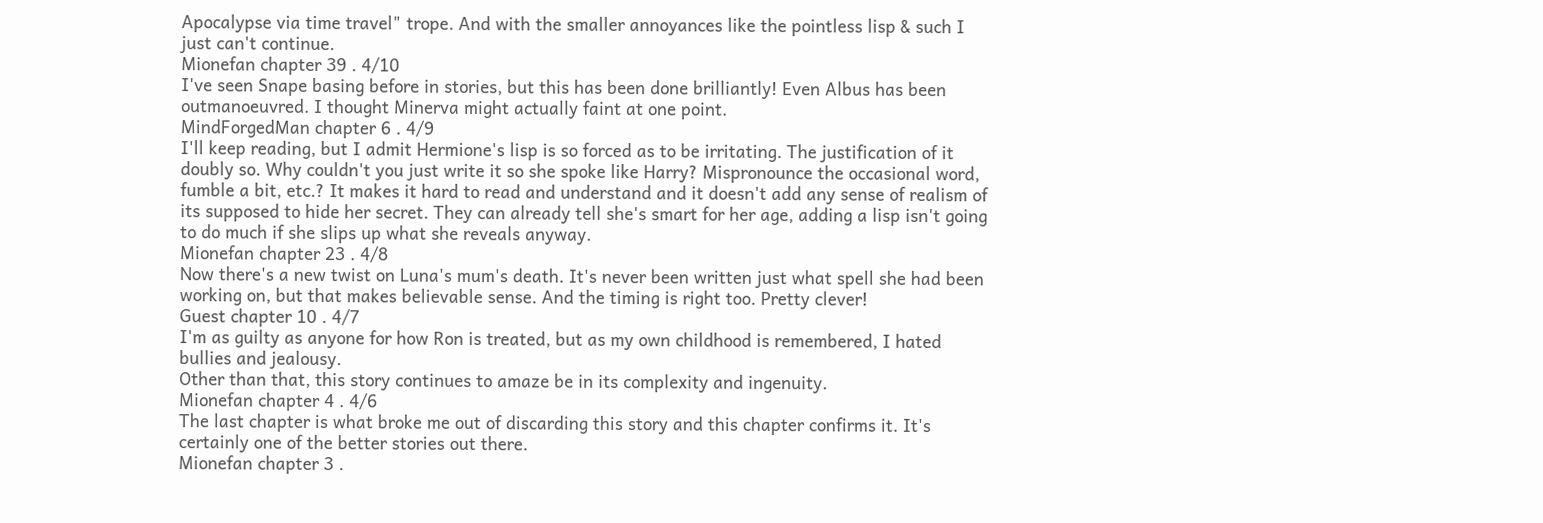Apocalypse via time travel" trope. And with the smaller annoyances like the pointless lisp & such I just can't continue.
Mionefan chapter 39 . 4/10
I've seen Snape basing before in stories, but this has been done brilliantly! Even Albus has been outmanoeuvred. I thought Minerva might actually faint at one point.
MindForgedMan chapter 6 . 4/9
I'll keep reading, but I admit Hermione's lisp is so forced as to be irritating. The justification of it doubly so. Why couldn't you just write it so she spoke like Harry? Mispronounce the occasional word, fumble a bit, etc.? It makes it hard to read and understand and it doesn't add any sense of realism of its supposed to hide her secret. They can already tell she's smart for her age, adding a lisp isn't going to do much if she slips up what she reveals anyway.
Mionefan chapter 23 . 4/8
Now there's a new twist on Luna's mum's death. It's never been written just what spell she had been working on, but that makes believable sense. And the timing is right too. Pretty clever!
Guest chapter 10 . 4/7
I'm as guilty as anyone for how Ron is treated, but as my own childhood is remembered, I hated bullies and jealousy.
Other than that, this story continues to amaze be in its complexity and ingenuity.
Mionefan chapter 4 . 4/6
The last chapter is what broke me out of discarding this story and this chapter confirms it. It's certainly one of the better stories out there.
Mionefan chapter 3 .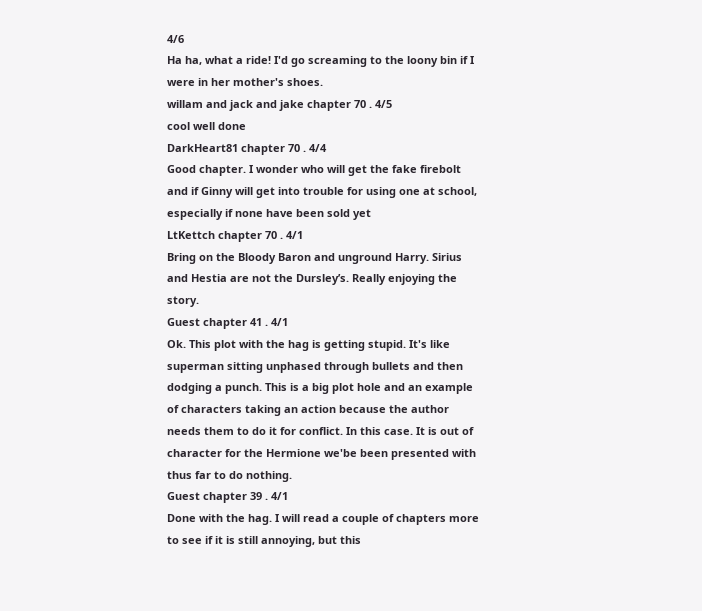4/6
Ha ha, what a ride! I'd go screaming to the loony bin if I were in her mother's shoes.
willam and jack and jake chapter 70 . 4/5
cool well done
DarkHeart81 chapter 70 . 4/4
Good chapter. I wonder who will get the fake firebolt and if Ginny will get into trouble for using one at school, especially if none have been sold yet
LtKettch chapter 70 . 4/1
Bring on the Bloody Baron and unground Harry. Sirius and Hestia are not the Dursley’s. Really enjoying the story.
Guest chapter 41 . 4/1
Ok. This plot with the hag is getting stupid. It's like superman sitting unphased through bullets and then dodging a punch. This is a big plot hole and an example of characters taking an action because the author needs them to do it for conflict. In this case. It is out of character for the Hermione we'be been presented with thus far to do nothing.
Guest chapter 39 . 4/1
Done with the hag. I will read a couple of chapters more to see if it is still annoying, but this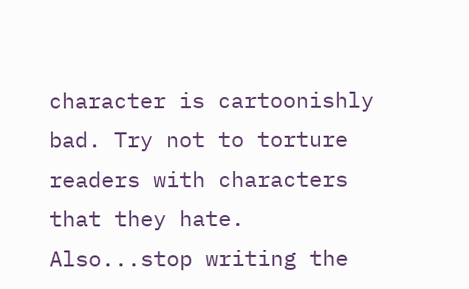character is cartoonishly bad. Try not to torture readers with characters that they hate. Also...stop writing the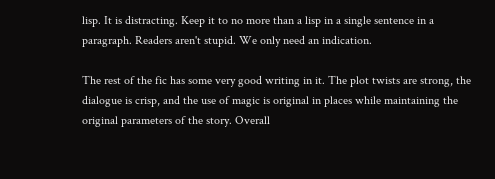lisp. It is distracting. Keep it to no more than a lisp in a single sentence in a paragraph. Readers aren't stupid. We only need an indication.

The rest of the fic has some very good writing in it. The plot twists are strong, the dialogue is crisp, and the use of magic is original in places while maintaining the original parameters of the story. Overall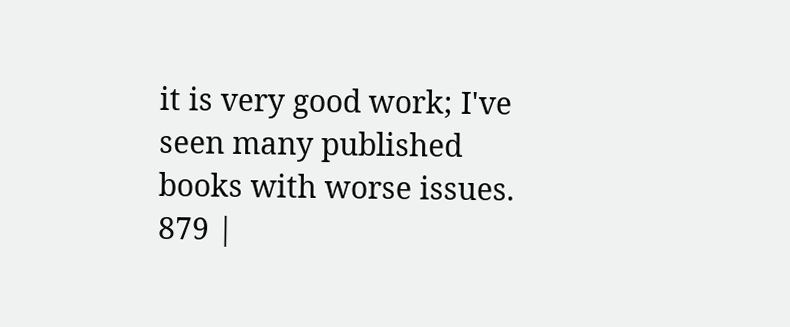it is very good work; I've seen many published books with worse issues.
879 |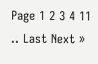Page 1 2 3 4 11 .. Last Next »